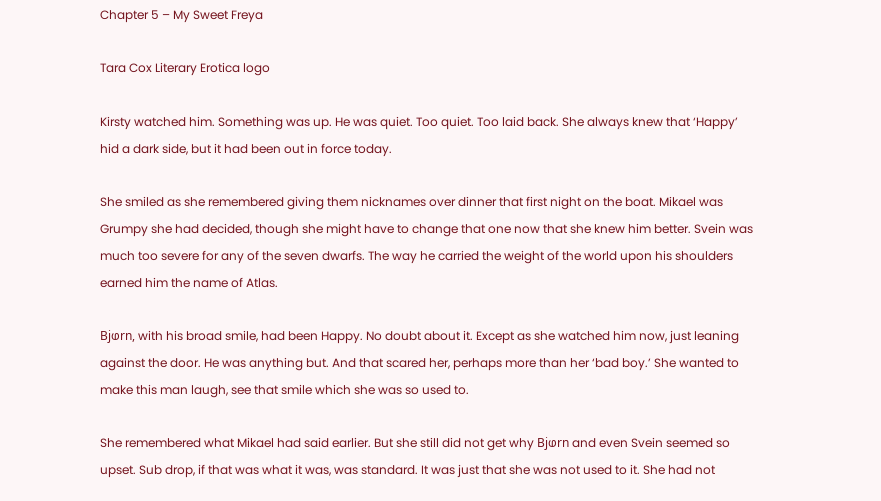Chapter 5 – My Sweet Freya

Tara Cox Literary Erotica logo

Kirsty watched him. Something was up. He was quiet. Too quiet. Too laid back. She always knew that ‘Happy’ hid a dark side, but it had been out in force today.

She smiled as she remembered giving them nicknames over dinner that first night on the boat. Mikael was Grumpy she had decided, though she might have to change that one now that she knew him better. Svein was much too severe for any of the seven dwarfs. The way he carried the weight of the world upon his shoulders earned him the name of Atlas.

Bjⱷrn, with his broad smile, had been Happy. No doubt about it. Except as she watched him now, just leaning against the door. He was anything but. And that scared her, perhaps more than her ‘bad boy.’ She wanted to make this man laugh, see that smile which she was so used to.

She remembered what Mikael had said earlier. But she still did not get why Bjⱷrn and even Svein seemed so upset. Sub drop, if that was what it was, was standard. It was just that she was not used to it. She had not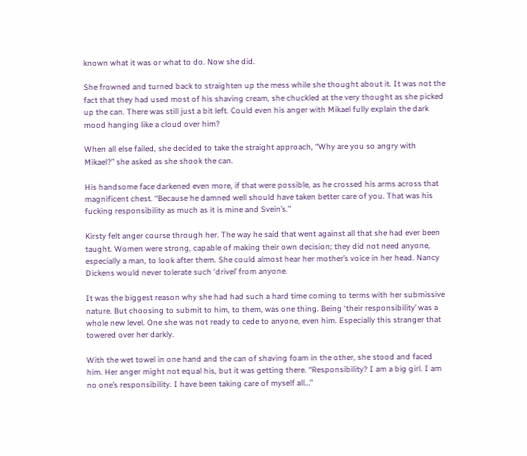known what it was or what to do. Now she did.

She frowned and turned back to straighten up the mess while she thought about it. It was not the fact that they had used most of his shaving cream, she chuckled at the very thought as she picked up the can. There was still just a bit left. Could even his anger with Mikael fully explain the dark mood hanging like a cloud over him?

When all else failed, she decided to take the straight approach, “Why are you so angry with Mikael?” she asked as she shook the can.

His handsome face darkened even more, if that were possible, as he crossed his arms across that magnificent chest. “Because he damned well should have taken better care of you. That was his fucking responsibility as much as it is mine and Svein’s.”

Kirsty felt anger course through her. The way he said that went against all that she had ever been taught. Women were strong, capable of making their own decision; they did not need anyone, especially a man, to look after them. She could almost hear her mother’s voice in her head. Nancy Dickens would never tolerate such ‘drivel’ from anyone.

It was the biggest reason why she had had such a hard time coming to terms with her submissive nature. But choosing to submit to him, to them, was one thing. Being ‘their responsibility’ was a whole new level. One she was not ready to cede to anyone, even him. Especially this stranger that towered over her darkly.

With the wet towel in one hand and the can of shaving foam in the other, she stood and faced him. Her anger might not equal his, but it was getting there. “Responsibility? I am a big girl. I am no one’s responsibility. I have been taking care of myself all…”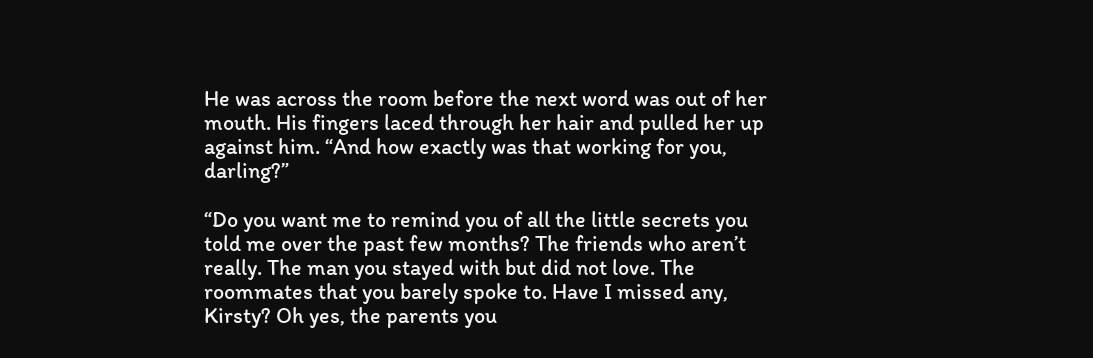He was across the room before the next word was out of her mouth. His fingers laced through her hair and pulled her up against him. “And how exactly was that working for you, darling?”

“Do you want me to remind you of all the little secrets you told me over the past few months? The friends who aren’t really. The man you stayed with but did not love. The roommates that you barely spoke to. Have I missed any, Kirsty? Oh yes, the parents you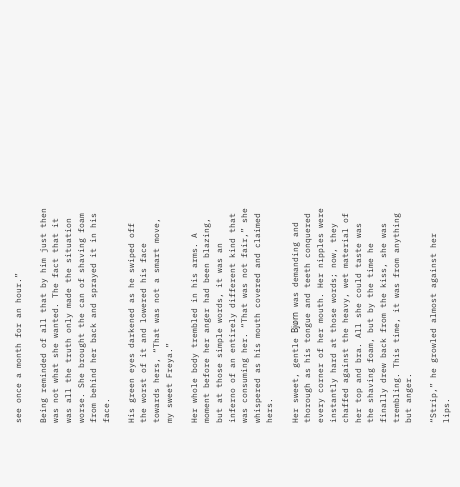see once a month for an hour.”

Being reminded of all that by him just then was not what she wanted. The fact that it was all the truth only made the situation worse. She brought the can of shaving foam from behind her back and sprayed it in his face.

His green eyes darkened as he swiped off the worst of it and lowered his face towards hers, “That was not a smart move, my sweet Freya.”

Her whole body trembled in his arms. A moment before her anger had been blazing, but at those simple words, it was an inferno of an entirely different kind that was consuming her. “That was not fair,” she whispered as his mouth covered and claimed hers.

Her sweet, gentle Bjⱷrn was demanding and thorough as his tongue and teeth conquered every corner of her mouth. Her nipples were instantly hard at those words; now, they chaffed against the heavy, wet material of her top and bra. All she could taste was the shaving foam, but by the time he finally drew back from the kiss, she was trembling. This time, it was from anything but anger.

“Strip,” he growled almost against her lips.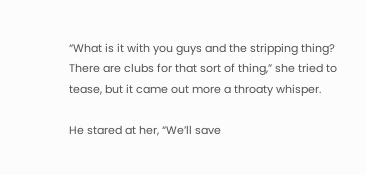“What is it with you guys and the stripping thing? There are clubs for that sort of thing,” she tried to tease, but it came out more a throaty whisper.

He stared at her, “We’ll save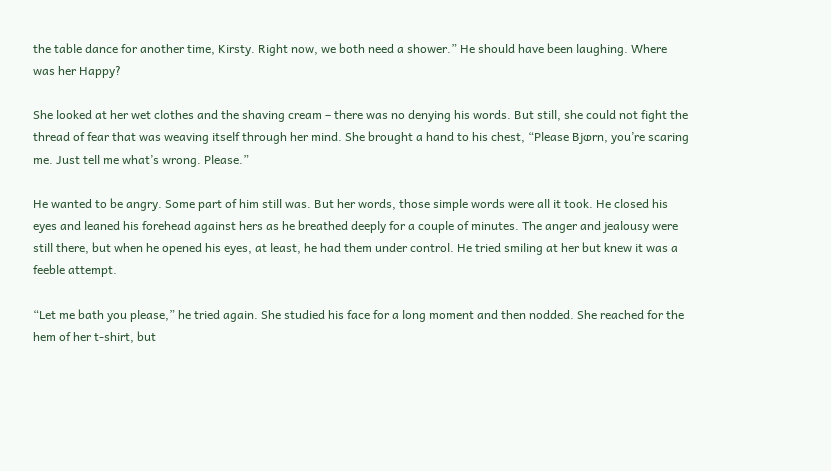the table dance for another time, Kirsty. Right now, we both need a shower.” He should have been laughing. Where was her Happy?

She looked at her wet clothes and the shaving cream – there was no denying his words. But still, she could not fight the thread of fear that was weaving itself through her mind. She brought a hand to his chest, “Please Bjⱷrn, you’re scaring me. Just tell me what’s wrong. Please.”

He wanted to be angry. Some part of him still was. But her words, those simple words were all it took. He closed his eyes and leaned his forehead against hers as he breathed deeply for a couple of minutes. The anger and jealousy were still there, but when he opened his eyes, at least, he had them under control. He tried smiling at her but knew it was a feeble attempt.

“Let me bath you please,” he tried again. She studied his face for a long moment and then nodded. She reached for the hem of her t-shirt, but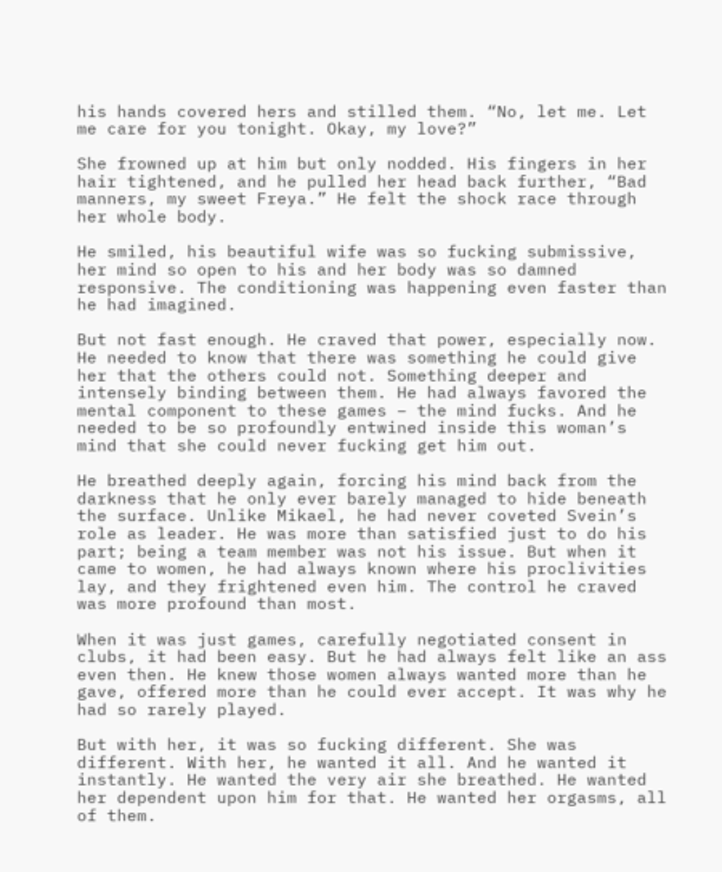his hands covered hers and stilled them. “No, let me. Let me care for you tonight. Okay, my love?”

She frowned up at him but only nodded. His fingers in her hair tightened, and he pulled her head back further, “Bad manners, my sweet Freya.” He felt the shock race through her whole body.

He smiled, his beautiful wife was so fucking submissive, her mind so open to his and her body was so damned responsive. The conditioning was happening even faster than he had imagined.

But not fast enough. He craved that power, especially now. He needed to know that there was something he could give her that the others could not. Something deeper and intensely binding between them. He had always favored the mental component to these games – the mind fucks. And he needed to be so profoundly entwined inside this woman’s mind that she could never fucking get him out.

He breathed deeply again, forcing his mind back from the darkness that he only ever barely managed to hide beneath the surface. Unlike Mikael, he had never coveted Svein’s role as leader. He was more than satisfied just to do his part; being a team member was not his issue. But when it came to women, he had always known where his proclivities lay, and they frightened even him. The control he craved was more profound than most.

When it was just games, carefully negotiated consent in clubs, it had been easy. But he had always felt like an ass even then. He knew those women always wanted more than he gave, offered more than he could ever accept. It was why he had so rarely played.

But with her, it was so fucking different. She was different. With her, he wanted it all. And he wanted it instantly. He wanted the very air she breathed. He wanted her dependent upon him for that. He wanted her orgasms, all of them.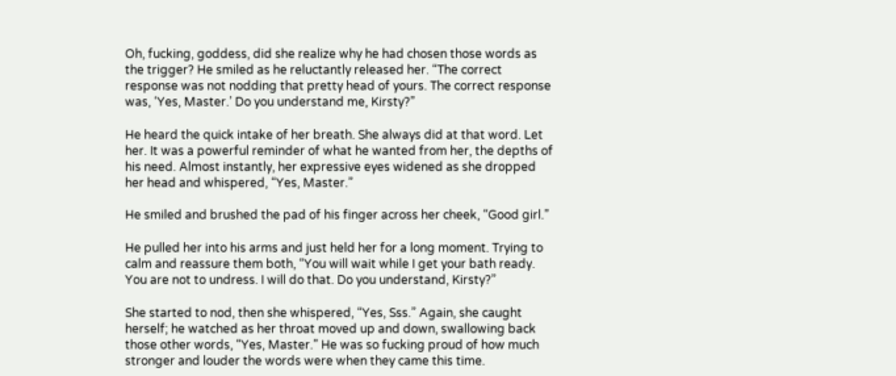Oh, fucking, goddess, did she realize why he had chosen those words as the trigger? He smiled as he reluctantly released her. “The correct response was not nodding that pretty head of yours. The correct response was, ‘Yes, Master.’ Do you understand me, Kirsty?”

He heard the quick intake of her breath. She always did at that word. Let her. It was a powerful reminder of what he wanted from her, the depths of his need. Almost instantly, her expressive eyes widened as she dropped her head and whispered, “Yes, Master.”

He smiled and brushed the pad of his finger across her cheek, “Good girl.”

He pulled her into his arms and just held her for a long moment. Trying to calm and reassure them both, “You will wait while I get your bath ready. You are not to undress. I will do that. Do you understand, Kirsty?”

She started to nod, then she whispered, “Yes, Sss.” Again, she caught herself; he watched as her throat moved up and down, swallowing back those other words, “Yes, Master.” He was so fucking proud of how much stronger and louder the words were when they came this time.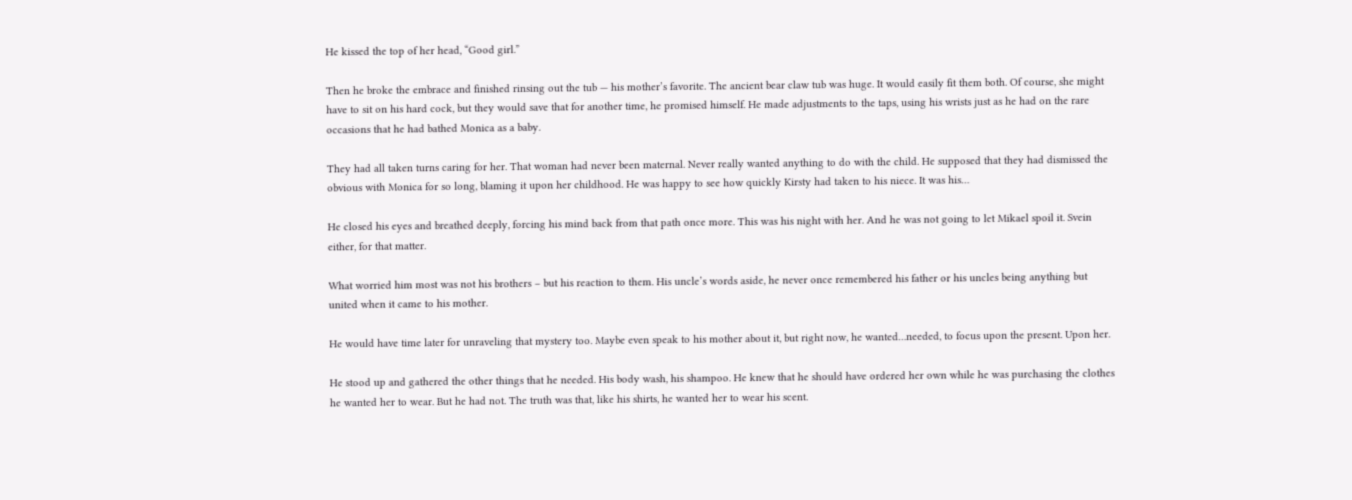He kissed the top of her head, “Good girl.”

Then he broke the embrace and finished rinsing out the tub — his mother’s favorite. The ancient bear claw tub was huge. It would easily fit them both. Of course, she might have to sit on his hard cock, but they would save that for another time, he promised himself. He made adjustments to the taps, using his wrists just as he had on the rare occasions that he had bathed Monica as a baby.

They had all taken turns caring for her. That woman had never been maternal. Never really wanted anything to do with the child. He supposed that they had dismissed the obvious with Monica for so long, blaming it upon her childhood. He was happy to see how quickly Kirsty had taken to his niece. It was his…

He closed his eyes and breathed deeply, forcing his mind back from that path once more. This was his night with her. And he was not going to let Mikael spoil it. Svein either, for that matter.

What worried him most was not his brothers – but his reaction to them. His uncle’s words aside, he never once remembered his father or his uncles being anything but united when it came to his mother.

He would have time later for unraveling that mystery too. Maybe even speak to his mother about it, but right now, he wanted…needed, to focus upon the present. Upon her.

He stood up and gathered the other things that he needed. His body wash, his shampoo. He knew that he should have ordered her own while he was purchasing the clothes he wanted her to wear. But he had not. The truth was that, like his shirts, he wanted her to wear his scent.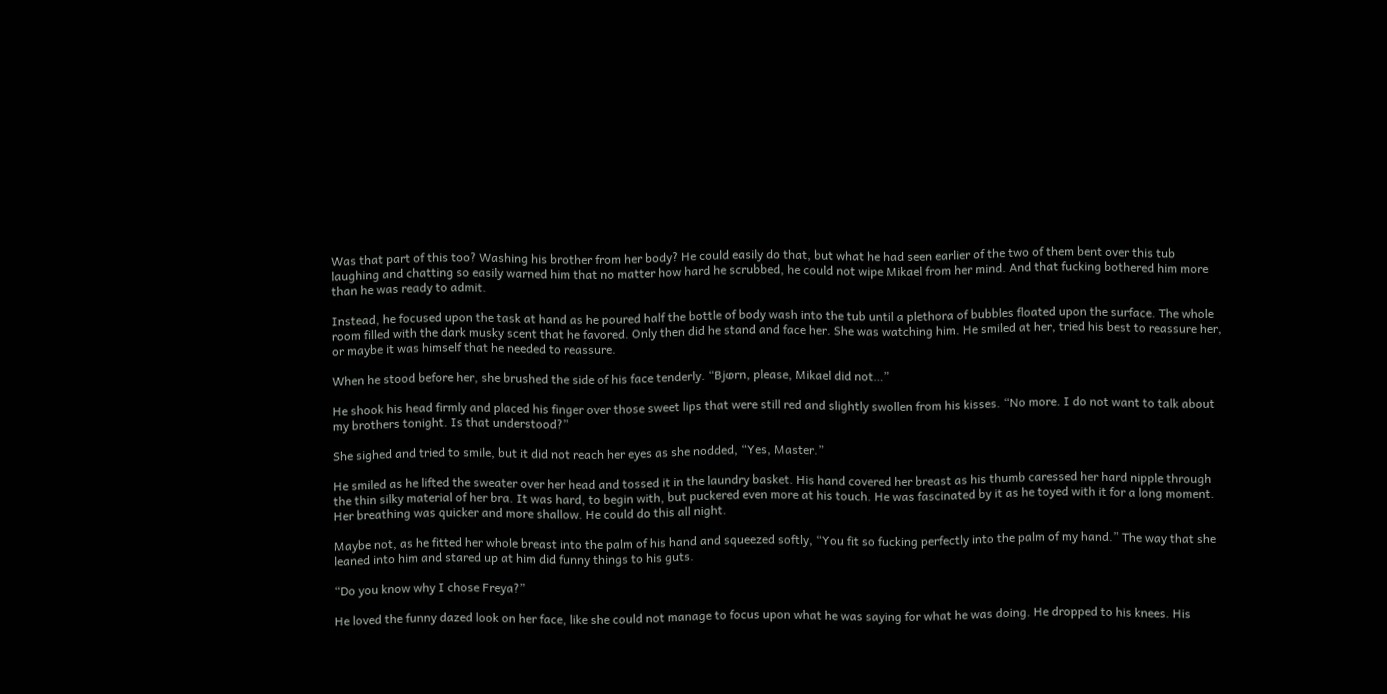Was that part of this too? Washing his brother from her body? He could easily do that, but what he had seen earlier of the two of them bent over this tub laughing and chatting so easily warned him that no matter how hard he scrubbed, he could not wipe Mikael from her mind. And that fucking bothered him more than he was ready to admit.

Instead, he focused upon the task at hand as he poured half the bottle of body wash into the tub until a plethora of bubbles floated upon the surface. The whole room filled with the dark musky scent that he favored. Only then did he stand and face her. She was watching him. He smiled at her, tried his best to reassure her, or maybe it was himself that he needed to reassure.

When he stood before her, she brushed the side of his face tenderly. “Bjⱷrn, please, Mikael did not…”

He shook his head firmly and placed his finger over those sweet lips that were still red and slightly swollen from his kisses. “No more. I do not want to talk about my brothers tonight. Is that understood?”

She sighed and tried to smile, but it did not reach her eyes as she nodded, “Yes, Master.”

He smiled as he lifted the sweater over her head and tossed it in the laundry basket. His hand covered her breast as his thumb caressed her hard nipple through the thin silky material of her bra. It was hard, to begin with, but puckered even more at his touch. He was fascinated by it as he toyed with it for a long moment. Her breathing was quicker and more shallow. He could do this all night.

Maybe not, as he fitted her whole breast into the palm of his hand and squeezed softly, “You fit so fucking perfectly into the palm of my hand.” The way that she leaned into him and stared up at him did funny things to his guts.

“Do you know why I chose Freya?”

He loved the funny dazed look on her face, like she could not manage to focus upon what he was saying for what he was doing. He dropped to his knees. His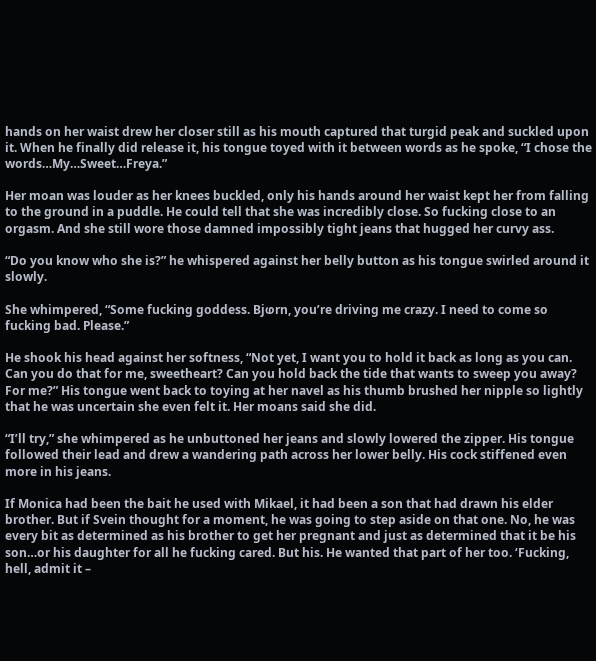hands on her waist drew her closer still as his mouth captured that turgid peak and suckled upon it. When he finally did release it, his tongue toyed with it between words as he spoke, “I chose the words…My…Sweet…Freya.”

Her moan was louder as her knees buckled, only his hands around her waist kept her from falling to the ground in a puddle. He could tell that she was incredibly close. So fucking close to an orgasm. And she still wore those damned impossibly tight jeans that hugged her curvy ass.

“Do you know who she is?” he whispered against her belly button as his tongue swirled around it slowly.

She whimpered, “Some fucking goddess. Bjⱷrn, you’re driving me crazy. I need to come so fucking bad. Please.”

He shook his head against her softness, “Not yet, I want you to hold it back as long as you can. Can you do that for me, sweetheart? Can you hold back the tide that wants to sweep you away? For me?” His tongue went back to toying at her navel as his thumb brushed her nipple so lightly that he was uncertain she even felt it. Her moans said she did.

“I’ll try,” she whimpered as he unbuttoned her jeans and slowly lowered the zipper. His tongue followed their lead and drew a wandering path across her lower belly. His cock stiffened even more in his jeans.

If Monica had been the bait he used with Mikael, it had been a son that had drawn his elder brother. But if Svein thought for a moment, he was going to step aside on that one. No, he was every bit as determined as his brother to get her pregnant and just as determined that it be his son…or his daughter for all he fucking cared. But his. He wanted that part of her too. ‘Fucking, hell, admit it –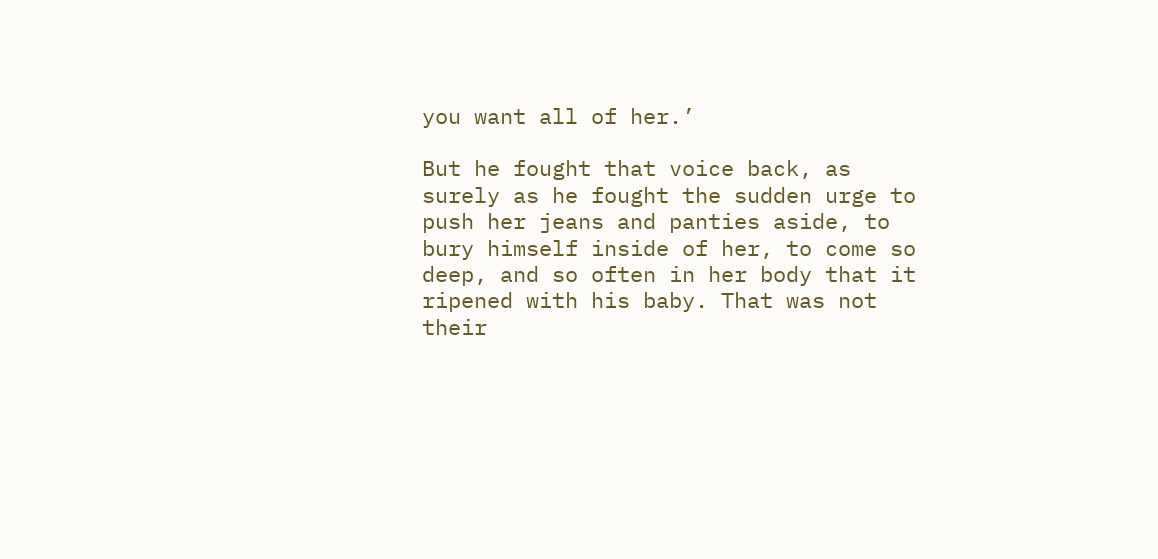you want all of her.’

But he fought that voice back, as surely as he fought the sudden urge to push her jeans and panties aside, to bury himself inside of her, to come so deep, and so often in her body that it ripened with his baby. That was not their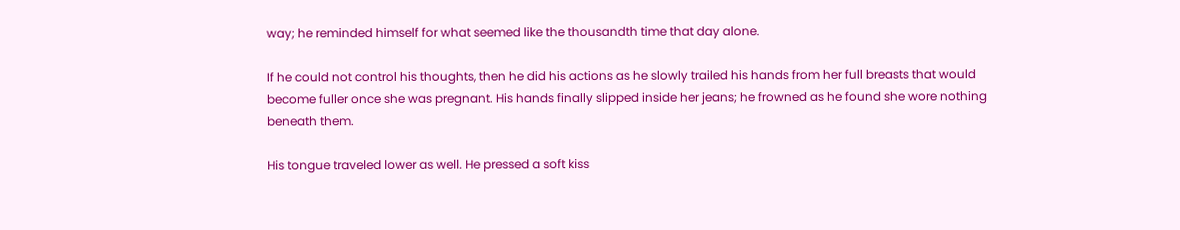way; he reminded himself for what seemed like the thousandth time that day alone.

If he could not control his thoughts, then he did his actions as he slowly trailed his hands from her full breasts that would become fuller once she was pregnant. His hands finally slipped inside her jeans; he frowned as he found she wore nothing beneath them.

His tongue traveled lower as well. He pressed a soft kiss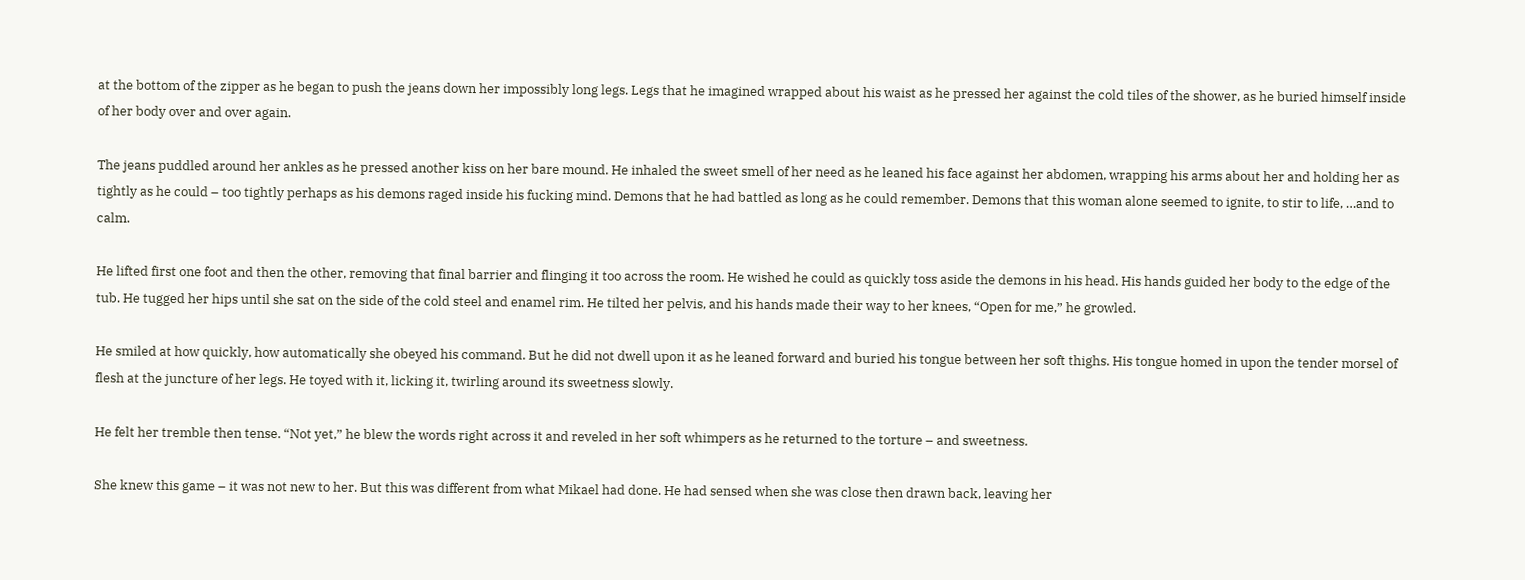at the bottom of the zipper as he began to push the jeans down her impossibly long legs. Legs that he imagined wrapped about his waist as he pressed her against the cold tiles of the shower, as he buried himself inside of her body over and over again.

The jeans puddled around her ankles as he pressed another kiss on her bare mound. He inhaled the sweet smell of her need as he leaned his face against her abdomen, wrapping his arms about her and holding her as tightly as he could – too tightly perhaps as his demons raged inside his fucking mind. Demons that he had battled as long as he could remember. Demons that this woman alone seemed to ignite, to stir to life, …and to calm.

He lifted first one foot and then the other, removing that final barrier and flinging it too across the room. He wished he could as quickly toss aside the demons in his head. His hands guided her body to the edge of the tub. He tugged her hips until she sat on the side of the cold steel and enamel rim. He tilted her pelvis, and his hands made their way to her knees, “Open for me,” he growled.

He smiled at how quickly, how automatically she obeyed his command. But he did not dwell upon it as he leaned forward and buried his tongue between her soft thighs. His tongue homed in upon the tender morsel of flesh at the juncture of her legs. He toyed with it, licking it, twirling around its sweetness slowly.

He felt her tremble then tense. “Not yet,” he blew the words right across it and reveled in her soft whimpers as he returned to the torture – and sweetness.

She knew this game – it was not new to her. But this was different from what Mikael had done. He had sensed when she was close then drawn back, leaving her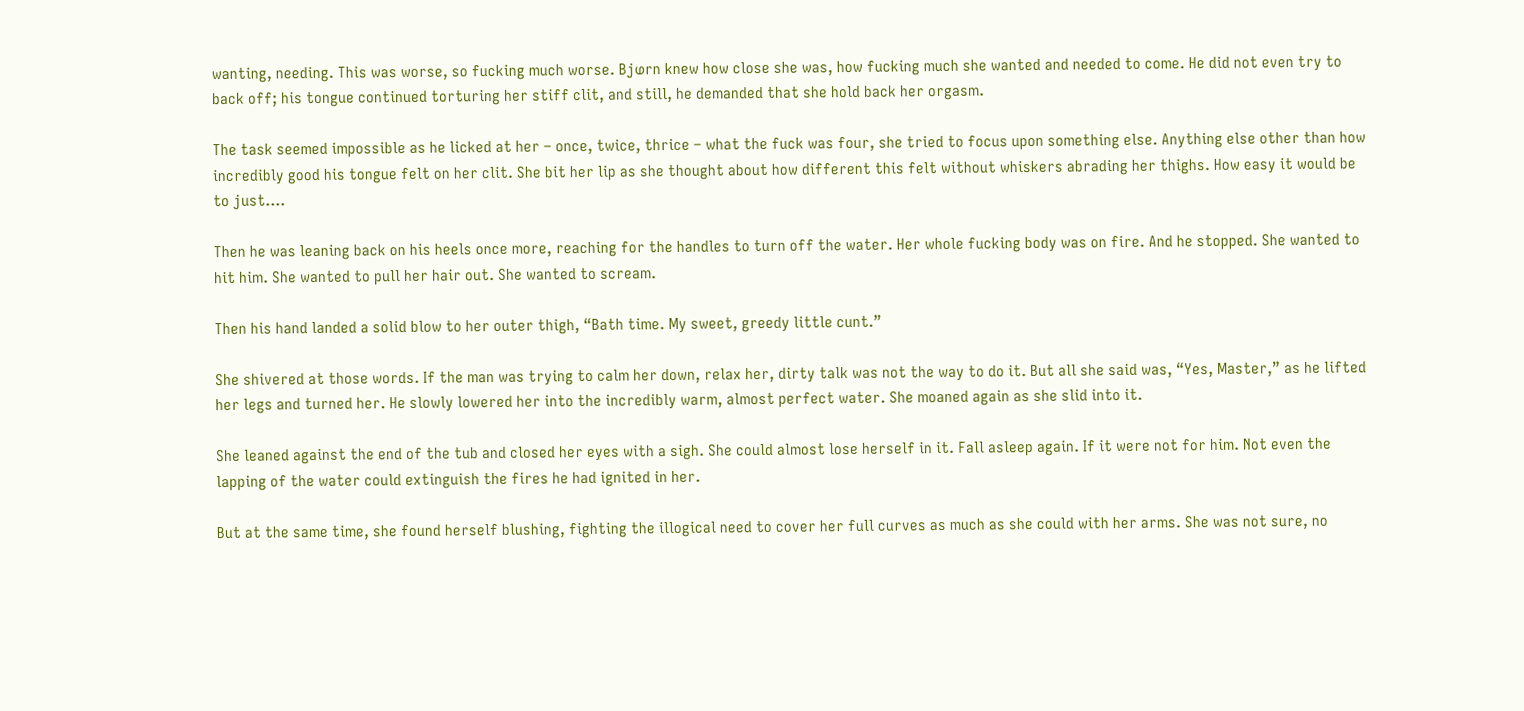wanting, needing. This was worse, so fucking much worse. Bjⱷrn knew how close she was, how fucking much she wanted and needed to come. He did not even try to back off; his tongue continued torturing her stiff clit, and still, he demanded that she hold back her orgasm.

The task seemed impossible as he licked at her – once, twice, thrice – what the fuck was four, she tried to focus upon something else. Anything else other than how incredibly good his tongue felt on her clit. She bit her lip as she thought about how different this felt without whiskers abrading her thighs. How easy it would be to just….

Then he was leaning back on his heels once more, reaching for the handles to turn off the water. Her whole fucking body was on fire. And he stopped. She wanted to hit him. She wanted to pull her hair out. She wanted to scream.

Then his hand landed a solid blow to her outer thigh, “Bath time. My sweet, greedy little cunt.”

She shivered at those words. If the man was trying to calm her down, relax her, dirty talk was not the way to do it. But all she said was, “Yes, Master,” as he lifted her legs and turned her. He slowly lowered her into the incredibly warm, almost perfect water. She moaned again as she slid into it.

She leaned against the end of the tub and closed her eyes with a sigh. She could almost lose herself in it. Fall asleep again. If it were not for him. Not even the lapping of the water could extinguish the fires he had ignited in her.

But at the same time, she found herself blushing, fighting the illogical need to cover her full curves as much as she could with her arms. She was not sure, no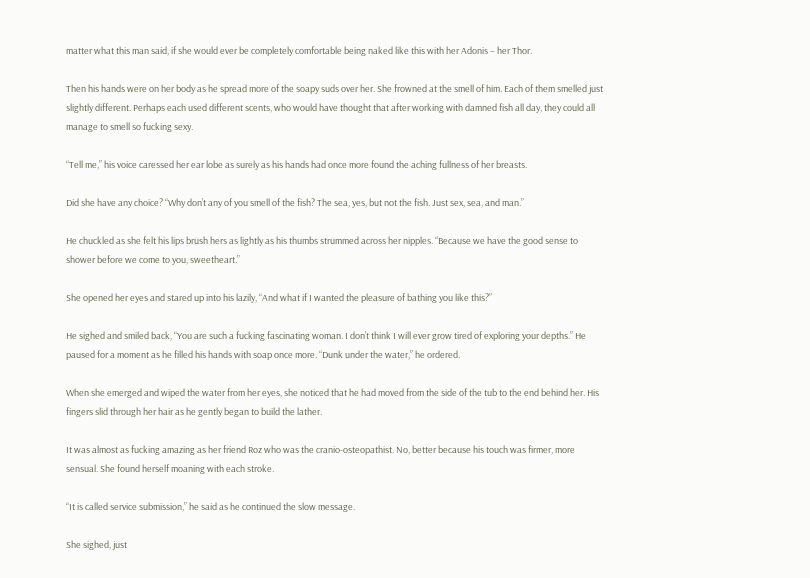matter what this man said, if she would ever be completely comfortable being naked like this with her Adonis – her Thor.

Then his hands were on her body as he spread more of the soapy suds over her. She frowned at the smell of him. Each of them smelled just slightly different. Perhaps each used different scents, who would have thought that after working with damned fish all day, they could all manage to smell so fucking sexy.

“Tell me,” his voice caressed her ear lobe as surely as his hands had once more found the aching fullness of her breasts.

Did she have any choice? “Why don’t any of you smell of the fish? The sea, yes, but not the fish. Just sex, sea, and man.”

He chuckled as she felt his lips brush hers as lightly as his thumbs strummed across her nipples. “Because we have the good sense to shower before we come to you, sweetheart.”

She opened her eyes and stared up into his lazily, “And what if I wanted the pleasure of bathing you like this?”

He sighed and smiled back, “You are such a fucking fascinating woman. I don’t think I will ever grow tired of exploring your depths.” He paused for a moment as he filled his hands with soap once more. “Dunk under the water,” he ordered.

When she emerged and wiped the water from her eyes, she noticed that he had moved from the side of the tub to the end behind her. His fingers slid through her hair as he gently began to build the lather.

It was almost as fucking amazing as her friend Roz who was the cranio-osteopathist. No, better because his touch was firmer, more sensual. She found herself moaning with each stroke.

“It is called service submission,” he said as he continued the slow message.

She sighed, just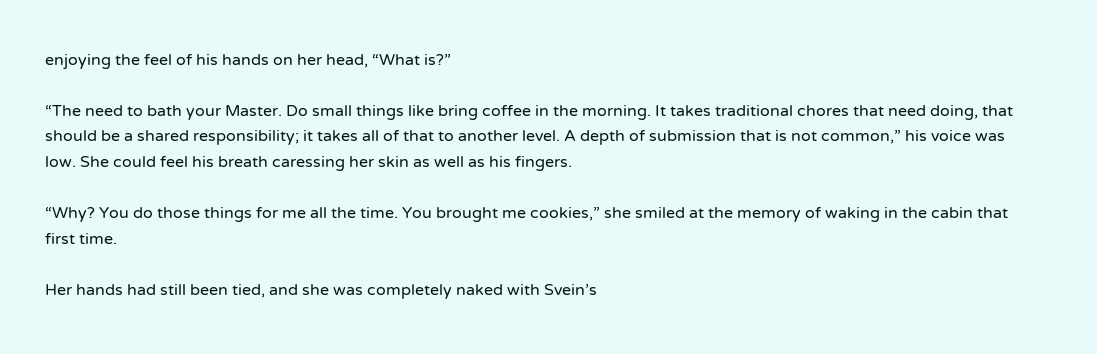enjoying the feel of his hands on her head, “What is?”

“The need to bath your Master. Do small things like bring coffee in the morning. It takes traditional chores that need doing, that should be a shared responsibility; it takes all of that to another level. A depth of submission that is not common,” his voice was low. She could feel his breath caressing her skin as well as his fingers.

“Why? You do those things for me all the time. You brought me cookies,” she smiled at the memory of waking in the cabin that first time.

Her hands had still been tied, and she was completely naked with Svein’s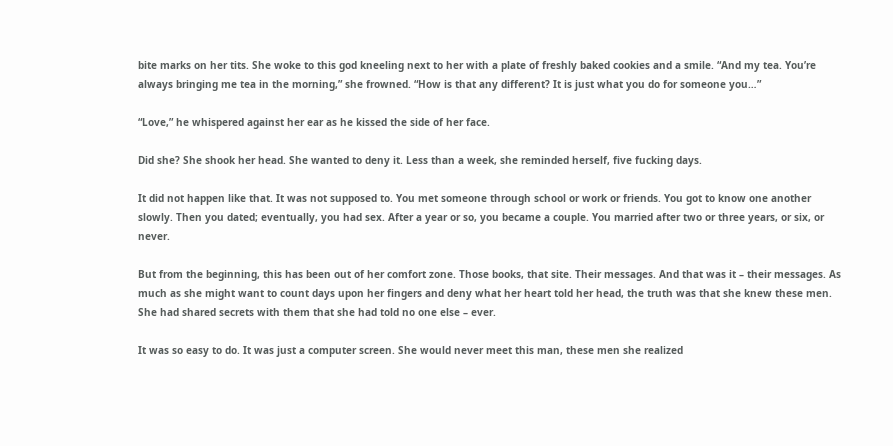bite marks on her tits. She woke to this god kneeling next to her with a plate of freshly baked cookies and a smile. “And my tea. You’re always bringing me tea in the morning,” she frowned. “How is that any different? It is just what you do for someone you…”

“Love,” he whispered against her ear as he kissed the side of her face.

Did she? She shook her head. She wanted to deny it. Less than a week, she reminded herself, five fucking days.

It did not happen like that. It was not supposed to. You met someone through school or work or friends. You got to know one another slowly. Then you dated; eventually, you had sex. After a year or so, you became a couple. You married after two or three years, or six, or never.

But from the beginning, this has been out of her comfort zone. Those books, that site. Their messages. And that was it – their messages. As much as she might want to count days upon her fingers and deny what her heart told her head, the truth was that she knew these men. She had shared secrets with them that she had told no one else – ever.

It was so easy to do. It was just a computer screen. She would never meet this man, these men she realized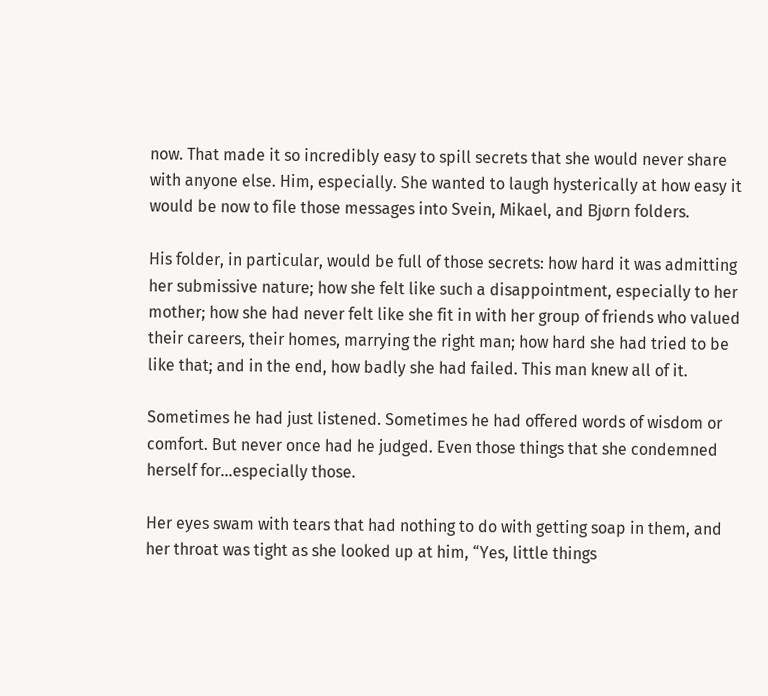now. That made it so incredibly easy to spill secrets that she would never share with anyone else. Him, especially. She wanted to laugh hysterically at how easy it would be now to file those messages into Svein, Mikael, and Bjⱷrn folders.

His folder, in particular, would be full of those secrets: how hard it was admitting her submissive nature; how she felt like such a disappointment, especially to her mother; how she had never felt like she fit in with her group of friends who valued their careers, their homes, marrying the right man; how hard she had tried to be like that; and in the end, how badly she had failed. This man knew all of it.

Sometimes he had just listened. Sometimes he had offered words of wisdom or comfort. But never once had he judged. Even those things that she condemned herself for…especially those.

Her eyes swam with tears that had nothing to do with getting soap in them, and her throat was tight as she looked up at him, “Yes, little things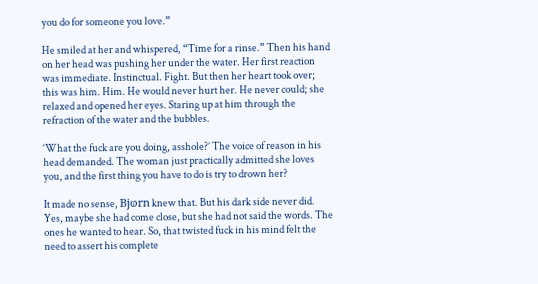you do for someone you love.”

He smiled at her and whispered, “Time for a rinse.” Then his hand on her head was pushing her under the water. Her first reaction was immediate. Instinctual. Fight. But then her heart took over; this was him. Him. He would never hurt her. He never could; she relaxed and opened her eyes. Staring up at him through the refraction of the water and the bubbles.

‘What the fuck are you doing, asshole?’ The voice of reason in his head demanded. The woman just practically admitted she loves you, and the first thing you have to do is try to drown her?

It made no sense, Bjⱷrn knew that. But his dark side never did. Yes, maybe she had come close, but she had not said the words. The ones he wanted to hear. So, that twisted fuck in his mind felt the need to assert his complete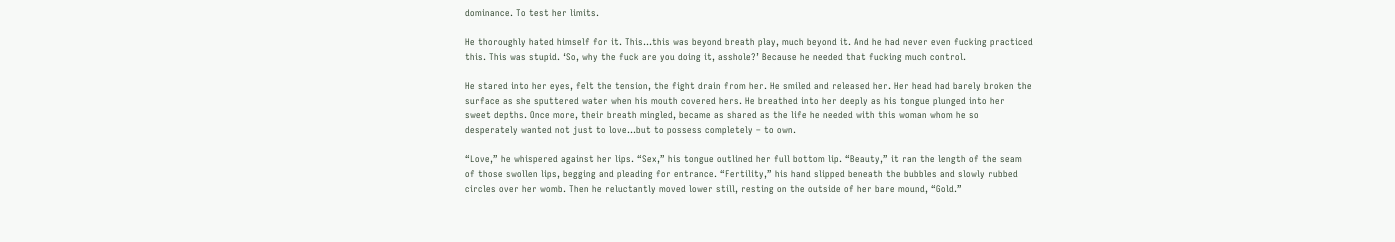dominance. To test her limits.

He thoroughly hated himself for it. This…this was beyond breath play, much beyond it. And he had never even fucking practiced this. This was stupid. ‘So, why the fuck are you doing it, asshole?’ Because he needed that fucking much control.

He stared into her eyes, felt the tension, the fight drain from her. He smiled and released her. Her head had barely broken the surface as she sputtered water when his mouth covered hers. He breathed into her deeply as his tongue plunged into her sweet depths. Once more, their breath mingled, became as shared as the life he needed with this woman whom he so desperately wanted not just to love…but to possess completely – to own.

“Love,” he whispered against her lips. “Sex,” his tongue outlined her full bottom lip. “Beauty,” it ran the length of the seam of those swollen lips, begging and pleading for entrance. “Fertility,” his hand slipped beneath the bubbles and slowly rubbed circles over her womb. Then he reluctantly moved lower still, resting on the outside of her bare mound, “Gold.”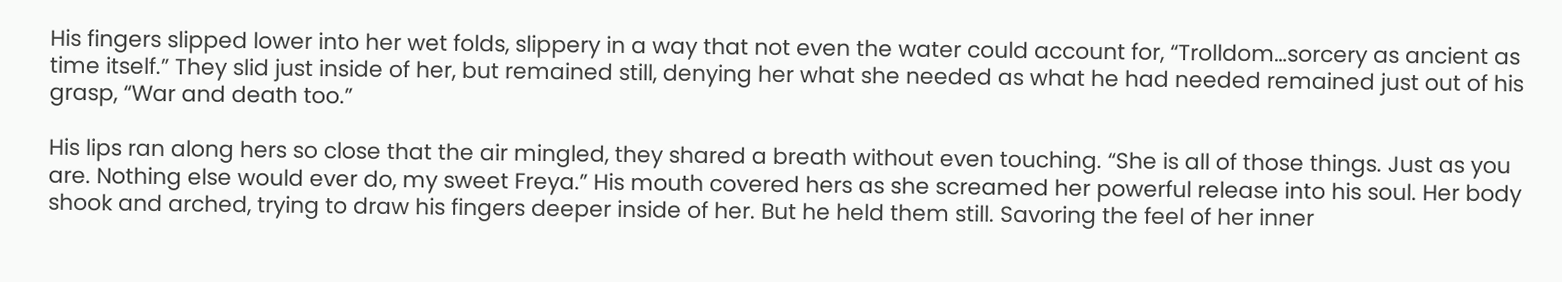His fingers slipped lower into her wet folds, slippery in a way that not even the water could account for, “Trolldom…sorcery as ancient as time itself.” They slid just inside of her, but remained still, denying her what she needed as what he had needed remained just out of his grasp, “War and death too.”

His lips ran along hers so close that the air mingled, they shared a breath without even touching. “She is all of those things. Just as you are. Nothing else would ever do, my sweet Freya.” His mouth covered hers as she screamed her powerful release into his soul. Her body shook and arched, trying to draw his fingers deeper inside of her. But he held them still. Savoring the feel of her inner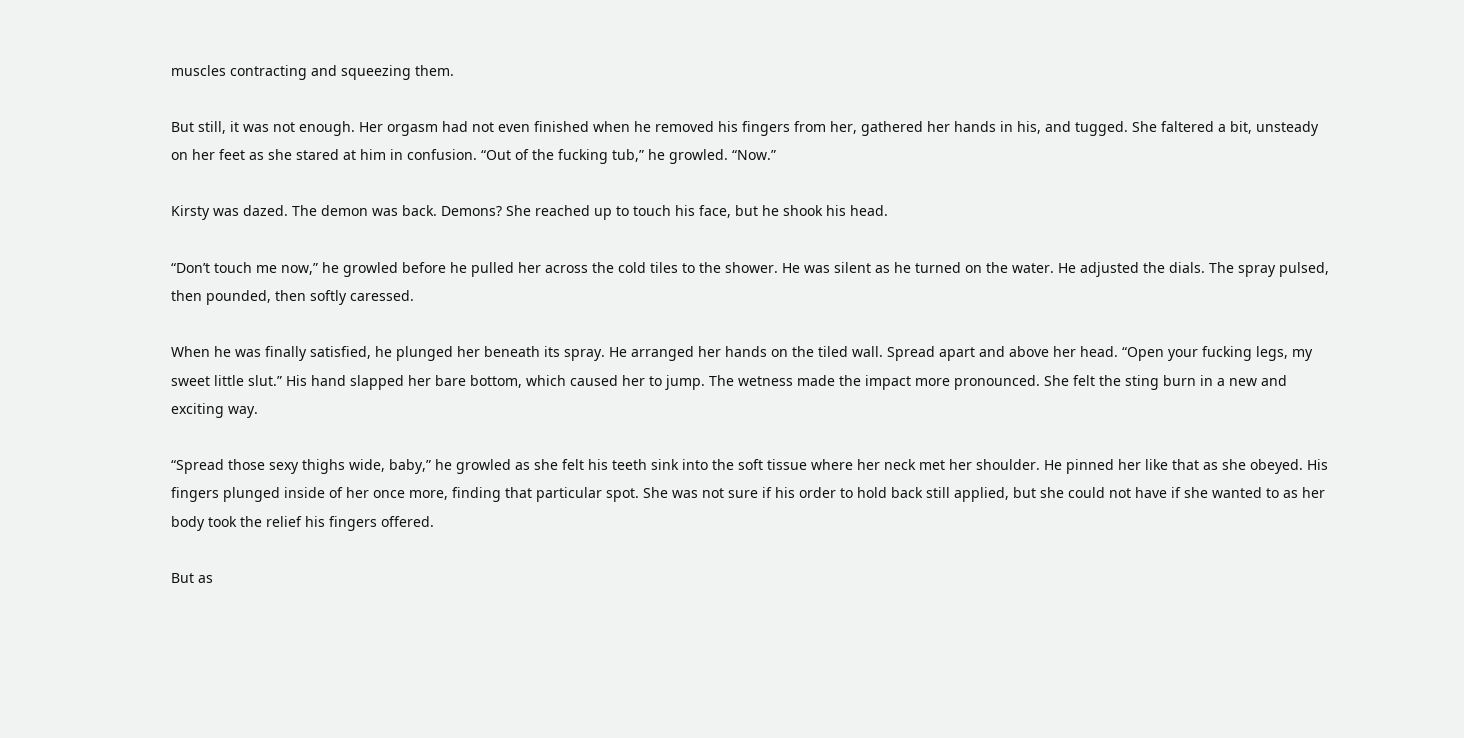muscles contracting and squeezing them.

But still, it was not enough. Her orgasm had not even finished when he removed his fingers from her, gathered her hands in his, and tugged. She faltered a bit, unsteady on her feet as she stared at him in confusion. “Out of the fucking tub,” he growled. “Now.”

Kirsty was dazed. The demon was back. Demons? She reached up to touch his face, but he shook his head.

“Don’t touch me now,” he growled before he pulled her across the cold tiles to the shower. He was silent as he turned on the water. He adjusted the dials. The spray pulsed, then pounded, then softly caressed.

When he was finally satisfied, he plunged her beneath its spray. He arranged her hands on the tiled wall. Spread apart and above her head. “Open your fucking legs, my sweet little slut.” His hand slapped her bare bottom, which caused her to jump. The wetness made the impact more pronounced. She felt the sting burn in a new and exciting way.

“Spread those sexy thighs wide, baby,” he growled as she felt his teeth sink into the soft tissue where her neck met her shoulder. He pinned her like that as she obeyed. His fingers plunged inside of her once more, finding that particular spot. She was not sure if his order to hold back still applied, but she could not have if she wanted to as her body took the relief his fingers offered.

But as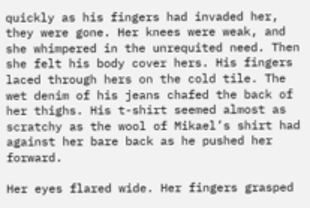quickly as his fingers had invaded her, they were gone. Her knees were weak, and she whimpered in the unrequited need. Then she felt his body cover hers. His fingers laced through hers on the cold tile. The wet denim of his jeans chafed the back of her thighs. His t-shirt seemed almost as scratchy as the wool of Mikael’s shirt had against her bare back as he pushed her forward.

Her eyes flared wide. Her fingers grasped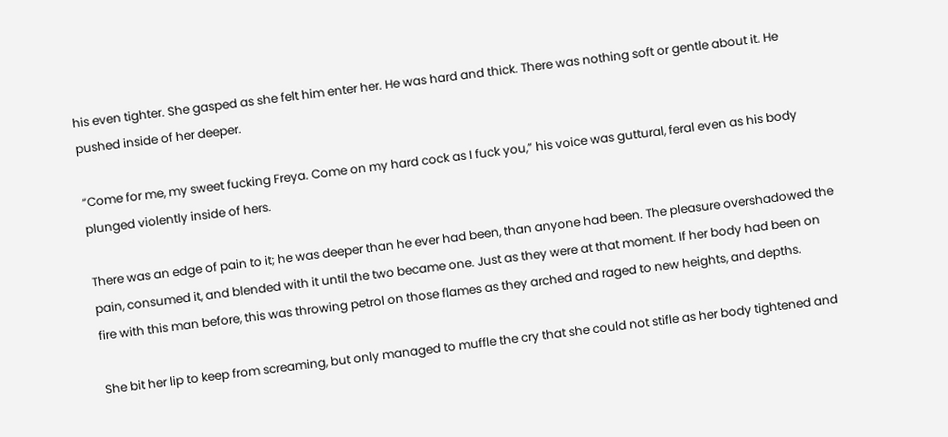his even tighter. She gasped as she felt him enter her. He was hard and thick. There was nothing soft or gentle about it. He pushed inside of her deeper.

“Come for me, my sweet fucking Freya. Come on my hard cock as I fuck you,” his voice was guttural, feral even as his body plunged violently inside of hers.

There was an edge of pain to it; he was deeper than he ever had been, than anyone had been. The pleasure overshadowed the pain, consumed it, and blended with it until the two became one. Just as they were at that moment. If her body had been on fire with this man before, this was throwing petrol on those flames as they arched and raged to new heights, and depths.

She bit her lip to keep from screaming, but only managed to muffle the cry that she could not stifle as her body tightened and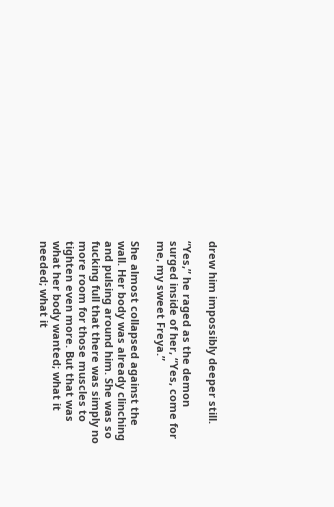drew him impossibly deeper still.

“Yes,” he raged as the demon surged inside of her, “Yes, come for me, my sweet Freya.”

She almost collapsed against the wall. Her body was already clinching and pulsing around him. She was so fucking full that there was simply no more room for those muscles to tighten even more. But that was what her body wanted; what it needed; what it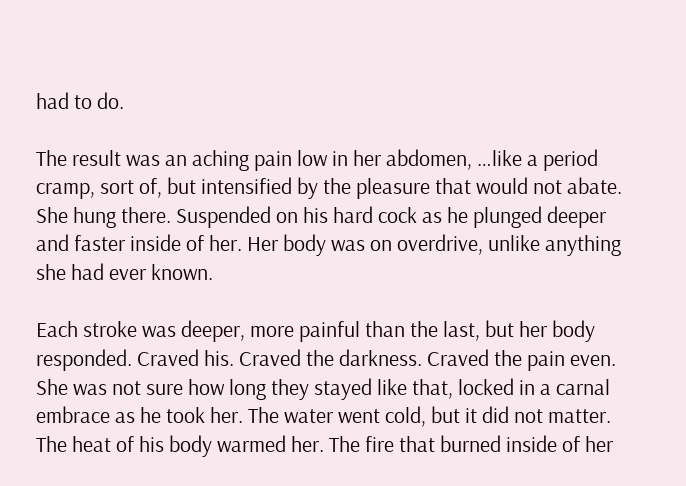had to do.

The result was an aching pain low in her abdomen, …like a period cramp, sort of, but intensified by the pleasure that would not abate. She hung there. Suspended on his hard cock as he plunged deeper and faster inside of her. Her body was on overdrive, unlike anything she had ever known.

Each stroke was deeper, more painful than the last, but her body responded. Craved his. Craved the darkness. Craved the pain even. She was not sure how long they stayed like that, locked in a carnal embrace as he took her. The water went cold, but it did not matter. The heat of his body warmed her. The fire that burned inside of her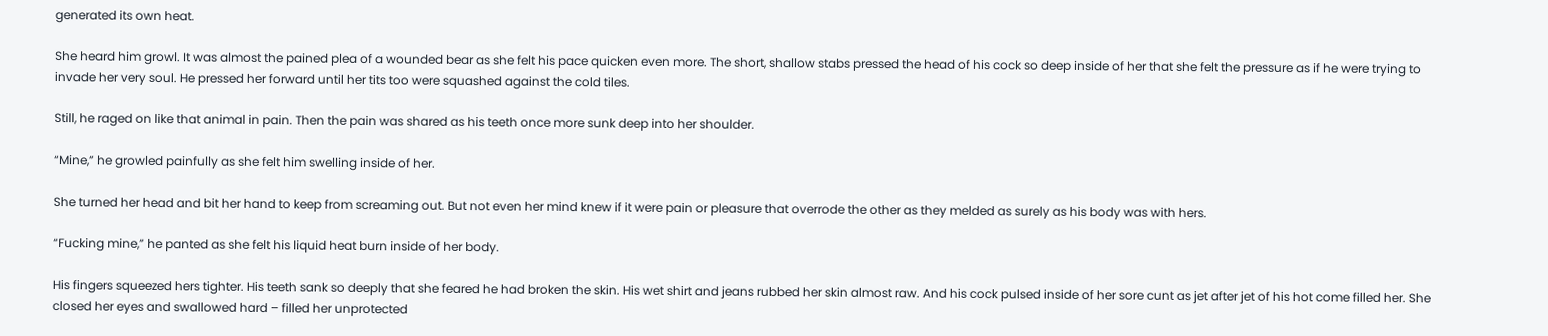generated its own heat.

She heard him growl. It was almost the pained plea of a wounded bear as she felt his pace quicken even more. The short, shallow stabs pressed the head of his cock so deep inside of her that she felt the pressure as if he were trying to invade her very soul. He pressed her forward until her tits too were squashed against the cold tiles.

Still, he raged on like that animal in pain. Then the pain was shared as his teeth once more sunk deep into her shoulder.

“Mine,” he growled painfully as she felt him swelling inside of her.

She turned her head and bit her hand to keep from screaming out. But not even her mind knew if it were pain or pleasure that overrode the other as they melded as surely as his body was with hers.

“Fucking mine,” he panted as she felt his liquid heat burn inside of her body.

His fingers squeezed hers tighter. His teeth sank so deeply that she feared he had broken the skin. His wet shirt and jeans rubbed her skin almost raw. And his cock pulsed inside of her sore cunt as jet after jet of his hot come filled her. She closed her eyes and swallowed hard – filled her unprotected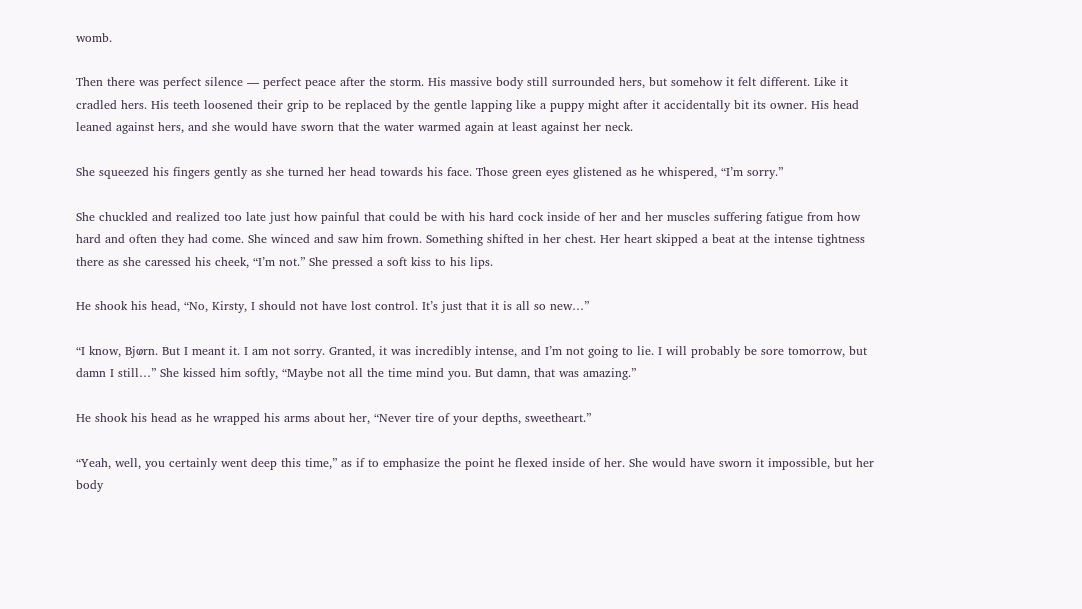womb.

Then there was perfect silence — perfect peace after the storm. His massive body still surrounded hers, but somehow it felt different. Like it cradled hers. His teeth loosened their grip to be replaced by the gentle lapping like a puppy might after it accidentally bit its owner. His head leaned against hers, and she would have sworn that the water warmed again at least against her neck.

She squeezed his fingers gently as she turned her head towards his face. Those green eyes glistened as he whispered, “I’m sorry.”

She chuckled and realized too late just how painful that could be with his hard cock inside of her and her muscles suffering fatigue from how hard and often they had come. She winced and saw him frown. Something shifted in her chest. Her heart skipped a beat at the intense tightness there as she caressed his cheek, “I’m not.” She pressed a soft kiss to his lips.

He shook his head, “No, Kirsty, I should not have lost control. It’s just that it is all so new…”

“I know, Bjⱷrn. But I meant it. I am not sorry. Granted, it was incredibly intense, and I’m not going to lie. I will probably be sore tomorrow, but damn I still…” She kissed him softly, “Maybe not all the time mind you. But damn, that was amazing.”

He shook his head as he wrapped his arms about her, “Never tire of your depths, sweetheart.”

“Yeah, well, you certainly went deep this time,” as if to emphasize the point he flexed inside of her. She would have sworn it impossible, but her body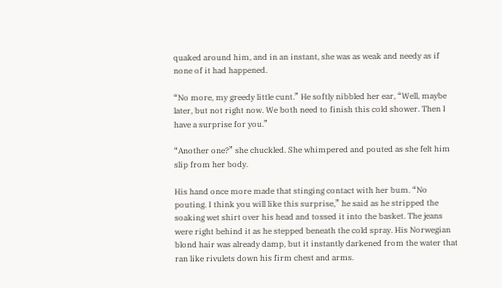quaked around him, and in an instant, she was as weak and needy as if none of it had happened.

“No more, my greedy little cunt.” He softly nibbled her ear, “Well, maybe later, but not right now. We both need to finish this cold shower. Then I have a surprise for you.”

“Another one?” she chuckled. She whimpered and pouted as she felt him slip from her body.

His hand once more made that stinging contact with her bum. “No pouting. I think you will like this surprise,” he said as he stripped the soaking wet shirt over his head and tossed it into the basket. The jeans were right behind it as he stepped beneath the cold spray. His Norwegian blond hair was already damp, but it instantly darkened from the water that ran like rivulets down his firm chest and arms.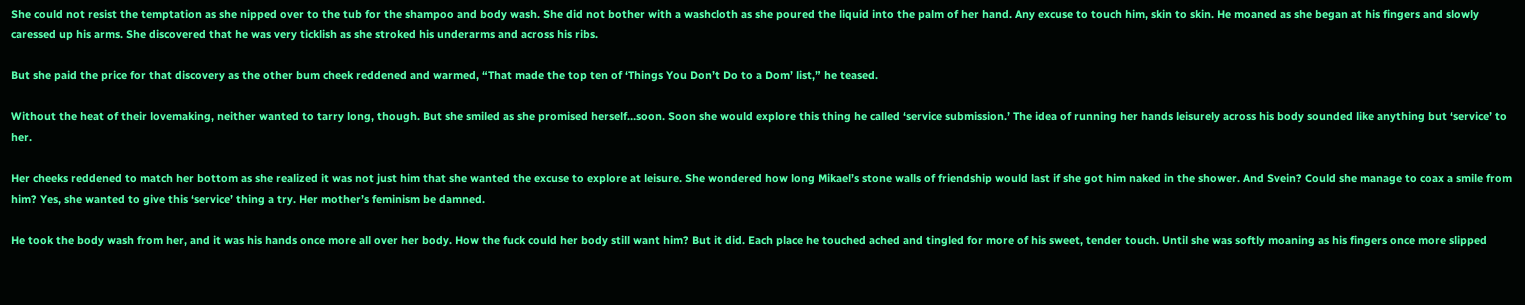She could not resist the temptation as she nipped over to the tub for the shampoo and body wash. She did not bother with a washcloth as she poured the liquid into the palm of her hand. Any excuse to touch him, skin to skin. He moaned as she began at his fingers and slowly caressed up his arms. She discovered that he was very ticklish as she stroked his underarms and across his ribs.

But she paid the price for that discovery as the other bum cheek reddened and warmed, “That made the top ten of ‘Things You Don’t Do to a Dom’ list,” he teased.

Without the heat of their lovemaking, neither wanted to tarry long, though. But she smiled as she promised herself…soon. Soon she would explore this thing he called ‘service submission.’ The idea of running her hands leisurely across his body sounded like anything but ‘service’ to her.

Her cheeks reddened to match her bottom as she realized it was not just him that she wanted the excuse to explore at leisure. She wondered how long Mikael’s stone walls of friendship would last if she got him naked in the shower. And Svein? Could she manage to coax a smile from him? Yes, she wanted to give this ‘service’ thing a try. Her mother’s feminism be damned.

He took the body wash from her, and it was his hands once more all over her body. How the fuck could her body still want him? But it did. Each place he touched ached and tingled for more of his sweet, tender touch. Until she was softly moaning as his fingers once more slipped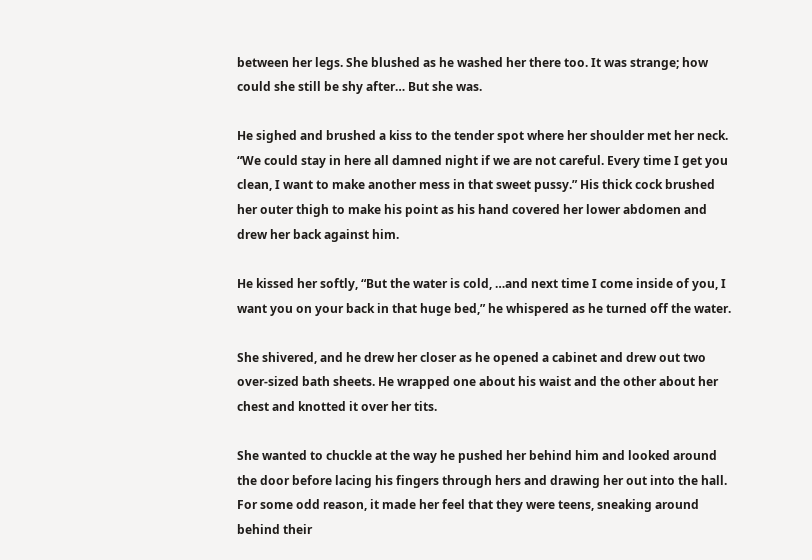between her legs. She blushed as he washed her there too. It was strange; how could she still be shy after… But she was.

He sighed and brushed a kiss to the tender spot where her shoulder met her neck. “We could stay in here all damned night if we are not careful. Every time I get you clean, I want to make another mess in that sweet pussy.” His thick cock brushed her outer thigh to make his point as his hand covered her lower abdomen and drew her back against him.

He kissed her softly, “But the water is cold, …and next time I come inside of you, I want you on your back in that huge bed,” he whispered as he turned off the water.

She shivered, and he drew her closer as he opened a cabinet and drew out two over-sized bath sheets. He wrapped one about his waist and the other about her chest and knotted it over her tits.

She wanted to chuckle at the way he pushed her behind him and looked around the door before lacing his fingers through hers and drawing her out into the hall. For some odd reason, it made her feel that they were teens, sneaking around behind their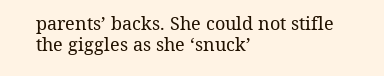parents’ backs. She could not stifle the giggles as she ‘snuck’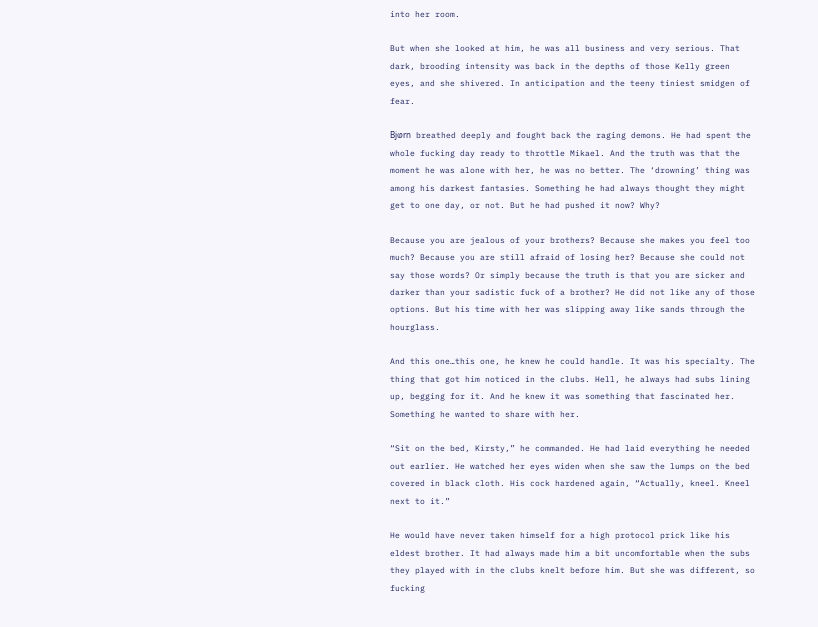into her room.

But when she looked at him, he was all business and very serious. That dark, brooding intensity was back in the depths of those Kelly green eyes, and she shivered. In anticipation and the teeny tiniest smidgen of fear.

Bjⱷrn breathed deeply and fought back the raging demons. He had spent the whole fucking day ready to throttle Mikael. And the truth was that the moment he was alone with her, he was no better. The ‘drowning’ thing was among his darkest fantasies. Something he had always thought they might get to one day, or not. But he had pushed it now? Why?

Because you are jealous of your brothers? Because she makes you feel too much? Because you are still afraid of losing her? Because she could not say those words? Or simply because the truth is that you are sicker and darker than your sadistic fuck of a brother? He did not like any of those options. But his time with her was slipping away like sands through the hourglass.

And this one…this one, he knew he could handle. It was his specialty. The thing that got him noticed in the clubs. Hell, he always had subs lining up, begging for it. And he knew it was something that fascinated her. Something he wanted to share with her.

“Sit on the bed, Kirsty,” he commanded. He had laid everything he needed out earlier. He watched her eyes widen when she saw the lumps on the bed covered in black cloth. His cock hardened again, “Actually, kneel. Kneel next to it.”

He would have never taken himself for a high protocol prick like his eldest brother. It had always made him a bit uncomfortable when the subs they played with in the clubs knelt before him. But she was different, so fucking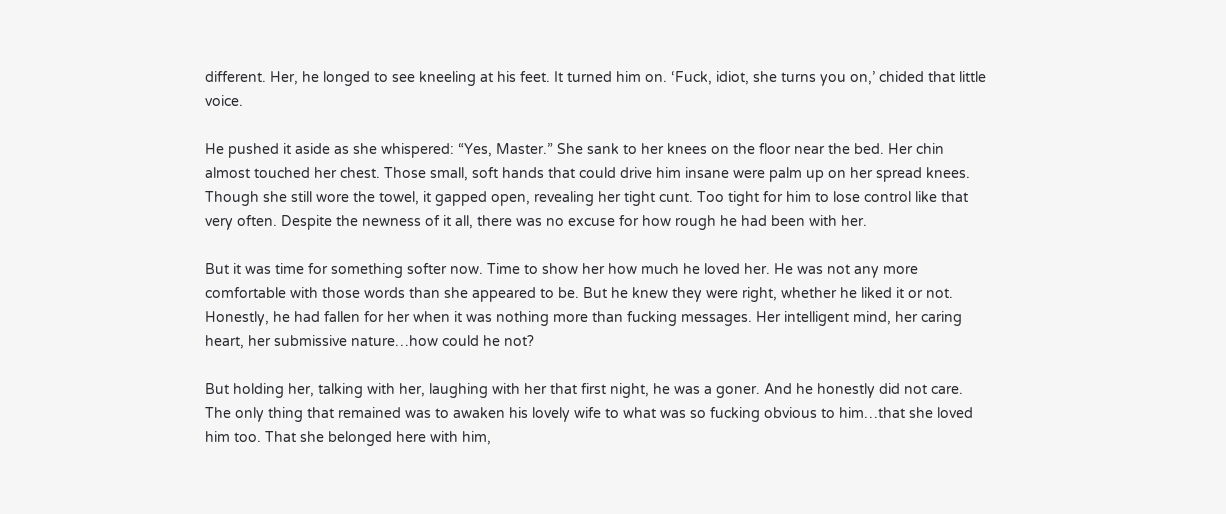different. Her, he longed to see kneeling at his feet. It turned him on. ‘Fuck, idiot, she turns you on,’ chided that little voice.

He pushed it aside as she whispered: “Yes, Master.” She sank to her knees on the floor near the bed. Her chin almost touched her chest. Those small, soft hands that could drive him insane were palm up on her spread knees. Though she still wore the towel, it gapped open, revealing her tight cunt. Too tight for him to lose control like that very often. Despite the newness of it all, there was no excuse for how rough he had been with her.

But it was time for something softer now. Time to show her how much he loved her. He was not any more comfortable with those words than she appeared to be. But he knew they were right, whether he liked it or not. Honestly, he had fallen for her when it was nothing more than fucking messages. Her intelligent mind, her caring heart, her submissive nature…how could he not?

But holding her, talking with her, laughing with her that first night, he was a goner. And he honestly did not care. The only thing that remained was to awaken his lovely wife to what was so fucking obvious to him…that she loved him too. That she belonged here with him,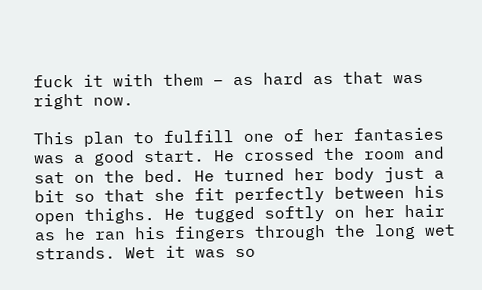fuck it with them – as hard as that was right now.

This plan to fulfill one of her fantasies was a good start. He crossed the room and sat on the bed. He turned her body just a bit so that she fit perfectly between his open thighs. He tugged softly on her hair as he ran his fingers through the long wet strands. Wet it was so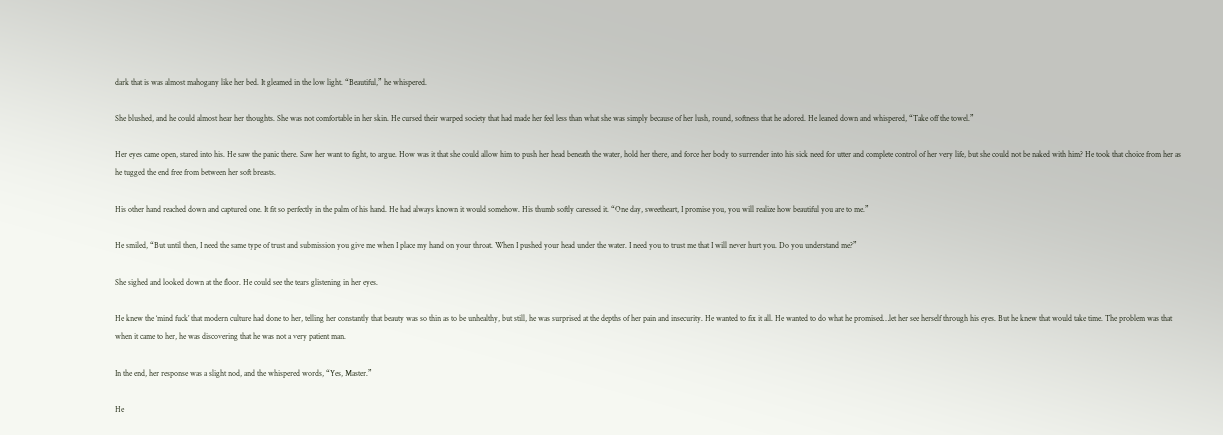dark that is was almost mahogany like her bed. It gleamed in the low light. “Beautiful,” he whispered.

She blushed, and he could almost hear her thoughts. She was not comfortable in her skin. He cursed their warped society that had made her feel less than what she was simply because of her lush, round, softness that he adored. He leaned down and whispered, “Take off the towel.”

Her eyes came open, stared into his. He saw the panic there. Saw her want to fight, to argue. How was it that she could allow him to push her head beneath the water, hold her there, and force her body to surrender into his sick need for utter and complete control of her very life, but she could not be naked with him? He took that choice from her as he tugged the end free from between her soft breasts.

His other hand reached down and captured one. It fit so perfectly in the palm of his hand. He had always known it would somehow. His thumb softly caressed it. “One day, sweetheart, I promise you, you will realize how beautiful you are to me.”

He smiled, “But until then, I need the same type of trust and submission you give me when I place my hand on your throat. When I pushed your head under the water. I need you to trust me that I will never hurt you. Do you understand me?”

She sighed and looked down at the floor. He could see the tears glistening in her eyes.

He knew the ‘mind fuck’ that modern culture had done to her, telling her constantly that beauty was so thin as to be unhealthy, but still, he was surprised at the depths of her pain and insecurity. He wanted to fix it all. He wanted to do what he promised…let her see herself through his eyes. But he knew that would take time. The problem was that when it came to her, he was discovering that he was not a very patient man.

In the end, her response was a slight nod, and the whispered words, “Yes, Master.”

He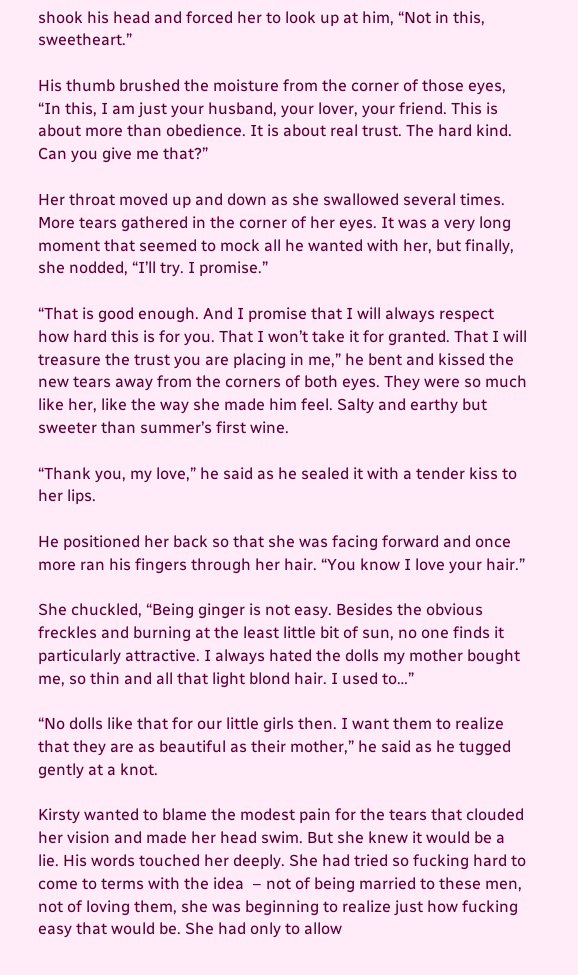shook his head and forced her to look up at him, “Not in this, sweetheart.”

His thumb brushed the moisture from the corner of those eyes, “In this, I am just your husband, your lover, your friend. This is about more than obedience. It is about real trust. The hard kind. Can you give me that?”

Her throat moved up and down as she swallowed several times. More tears gathered in the corner of her eyes. It was a very long moment that seemed to mock all he wanted with her, but finally, she nodded, “I’ll try. I promise.”

“That is good enough. And I promise that I will always respect how hard this is for you. That I won’t take it for granted. That I will treasure the trust you are placing in me,” he bent and kissed the new tears away from the corners of both eyes. They were so much like her, like the way she made him feel. Salty and earthy but sweeter than summer’s first wine.

“Thank you, my love,” he said as he sealed it with a tender kiss to her lips.

He positioned her back so that she was facing forward and once more ran his fingers through her hair. “You know I love your hair.”

She chuckled, “Being ginger is not easy. Besides the obvious freckles and burning at the least little bit of sun, no one finds it particularly attractive. I always hated the dolls my mother bought me, so thin and all that light blond hair. I used to…”

“No dolls like that for our little girls then. I want them to realize that they are as beautiful as their mother,” he said as he tugged gently at a knot.

Kirsty wanted to blame the modest pain for the tears that clouded her vision and made her head swim. But she knew it would be a lie. His words touched her deeply. She had tried so fucking hard to come to terms with the idea  – not of being married to these men, not of loving them, she was beginning to realize just how fucking easy that would be. She had only to allow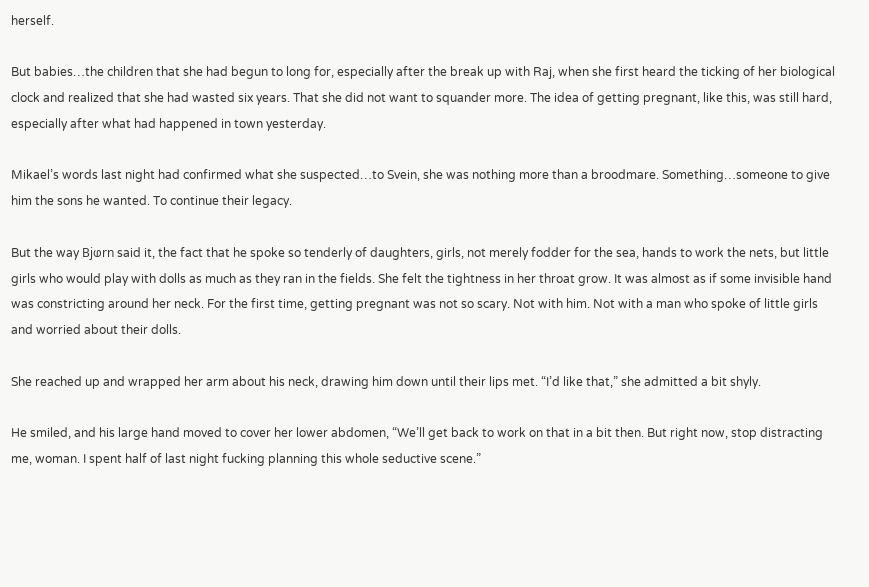herself.

But babies…the children that she had begun to long for, especially after the break up with Raj, when she first heard the ticking of her biological clock and realized that she had wasted six years. That she did not want to squander more. The idea of getting pregnant, like this, was still hard, especially after what had happened in town yesterday.

Mikael’s words last night had confirmed what she suspected…to Svein, she was nothing more than a broodmare. Something…someone to give him the sons he wanted. To continue their legacy.

But the way Bjⱷrn said it, the fact that he spoke so tenderly of daughters, girls, not merely fodder for the sea, hands to work the nets, but little girls who would play with dolls as much as they ran in the fields. She felt the tightness in her throat grow. It was almost as if some invisible hand was constricting around her neck. For the first time, getting pregnant was not so scary. Not with him. Not with a man who spoke of little girls and worried about their dolls.

She reached up and wrapped her arm about his neck, drawing him down until their lips met. “I’d like that,” she admitted a bit shyly.

He smiled, and his large hand moved to cover her lower abdomen, “We’ll get back to work on that in a bit then. But right now, stop distracting me, woman. I spent half of last night fucking planning this whole seductive scene.”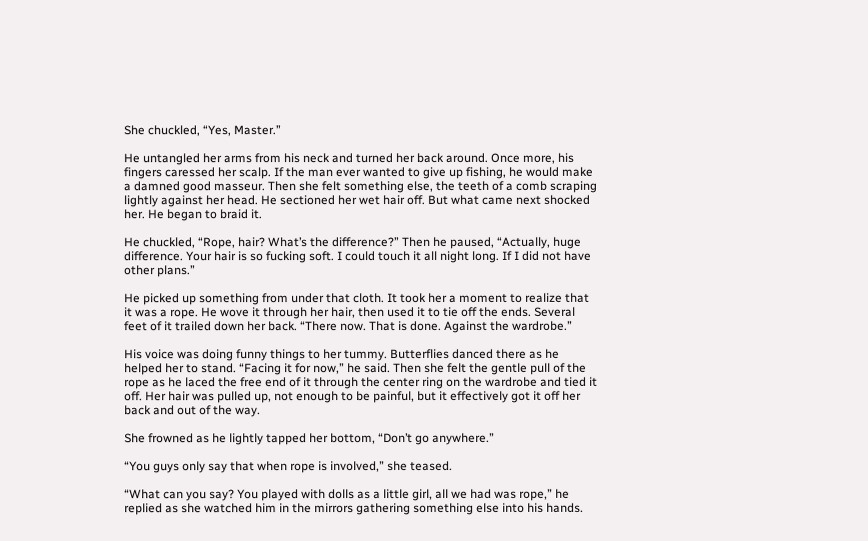She chuckled, “Yes, Master.”

He untangled her arms from his neck and turned her back around. Once more, his fingers caressed her scalp. If the man ever wanted to give up fishing, he would make a damned good masseur. Then she felt something else, the teeth of a comb scraping lightly against her head. He sectioned her wet hair off. But what came next shocked her. He began to braid it.

He chuckled, “Rope, hair? What’s the difference?” Then he paused, “Actually, huge difference. Your hair is so fucking soft. I could touch it all night long. If I did not have other plans.”

He picked up something from under that cloth. It took her a moment to realize that it was a rope. He wove it through her hair, then used it to tie off the ends. Several feet of it trailed down her back. “There now. That is done. Against the wardrobe.”

His voice was doing funny things to her tummy. Butterflies danced there as he helped her to stand. “Facing it for now,” he said. Then she felt the gentle pull of the rope as he laced the free end of it through the center ring on the wardrobe and tied it off. Her hair was pulled up, not enough to be painful, but it effectively got it off her back and out of the way.

She frowned as he lightly tapped her bottom, “Don’t go anywhere.”

“You guys only say that when rope is involved,” she teased.

“What can you say? You played with dolls as a little girl, all we had was rope,” he replied as she watched him in the mirrors gathering something else into his hands.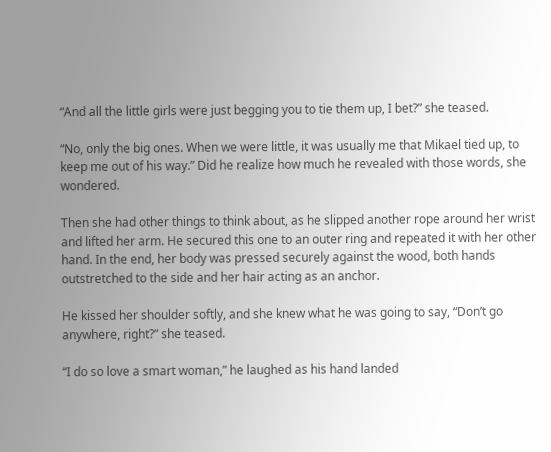“And all the little girls were just begging you to tie them up, I bet?” she teased.

“No, only the big ones. When we were little, it was usually me that Mikael tied up, to keep me out of his way.” Did he realize how much he revealed with those words, she wondered.

Then she had other things to think about, as he slipped another rope around her wrist and lifted her arm. He secured this one to an outer ring and repeated it with her other hand. In the end, her body was pressed securely against the wood, both hands outstretched to the side and her hair acting as an anchor.

He kissed her shoulder softly, and she knew what he was going to say, “Don’t go anywhere, right?” she teased.

“I do so love a smart woman,” he laughed as his hand landed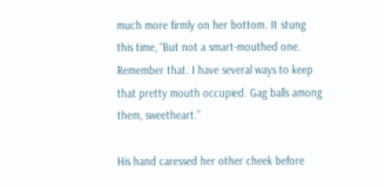much more firmly on her bottom. It stung this time, “But not a smart-mouthed one. Remember that. I have several ways to keep that pretty mouth occupied. Gag balls among them, sweetheart.”

His hand caressed her other cheek before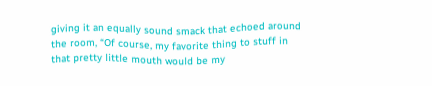giving it an equally sound smack that echoed around the room, “Of course, my favorite thing to stuff in that pretty little mouth would be my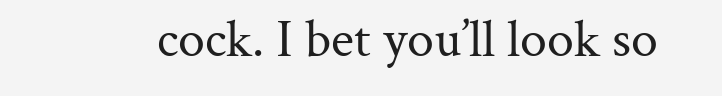cock. I bet you’ll look so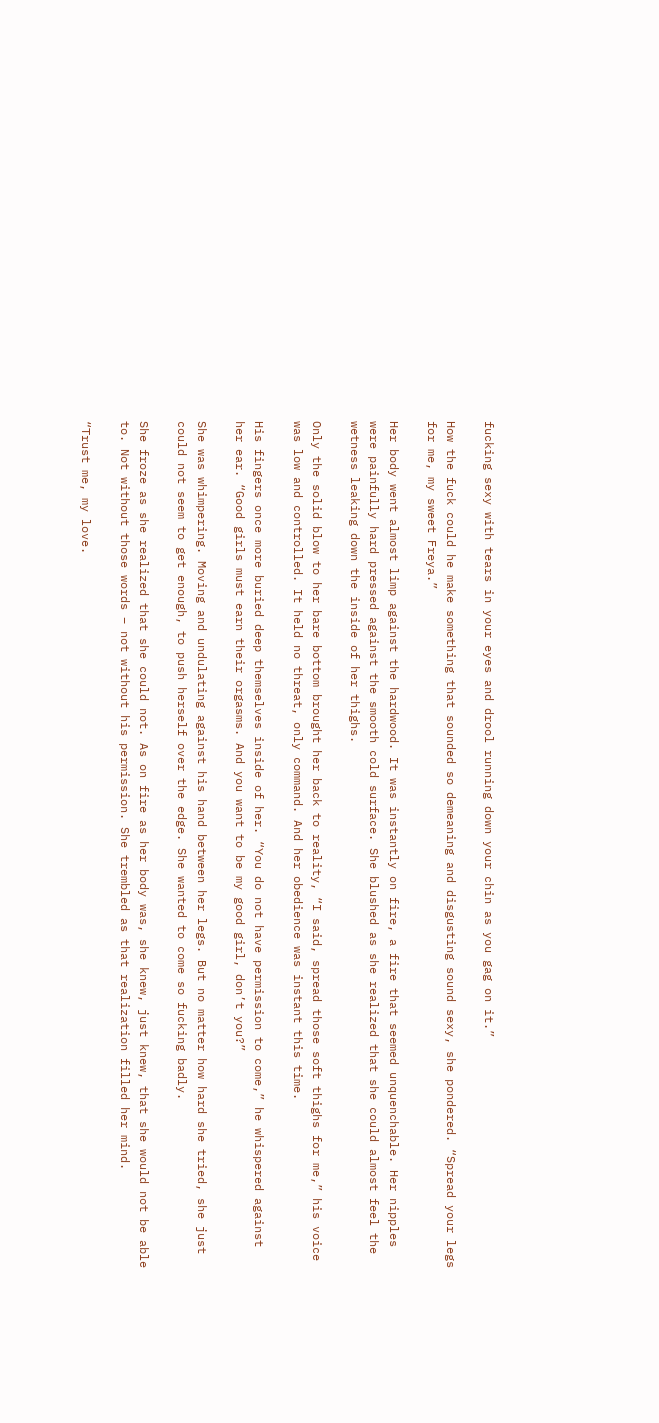fucking sexy with tears in your eyes and drool running down your chin as you gag on it.”

How the fuck could he make something that sounded so demeaning and disgusting sound sexy, she pondered. “Spread your legs for me, my sweet Freya.”

Her body went almost limp against the hardwood. It was instantly on fire, a fire that seemed unquenchable. Her nipples were painfully hard pressed against the smooth cold surface. She blushed as she realized that she could almost feel the wetness leaking down the inside of her thighs.

Only the solid blow to her bare bottom brought her back to reality, “I said, spread those soft thighs for me,” his voice was low and controlled. It held no threat, only command. And her obedience was instant this time.

His fingers once more buried deep themselves inside of her. “You do not have permission to come,” he whispered against her ear. “Good girls must earn their orgasms. And you want to be my good girl, don’t you?”

She was whimpering. Moving and undulating against his hand between her legs. But no matter how hard she tried, she just could not seem to get enough, to push herself over the edge. She wanted to come so fucking badly.

She froze as she realized that she could not. As on fire as her body was, she knew, just knew, that she would not be able to. Not without those words – not without his permission. She trembled as that realization filled her mind.

“Trust me, my love.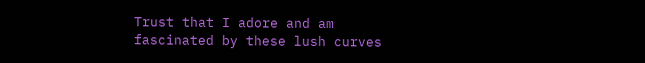Trust that I adore and am fascinated by these lush curves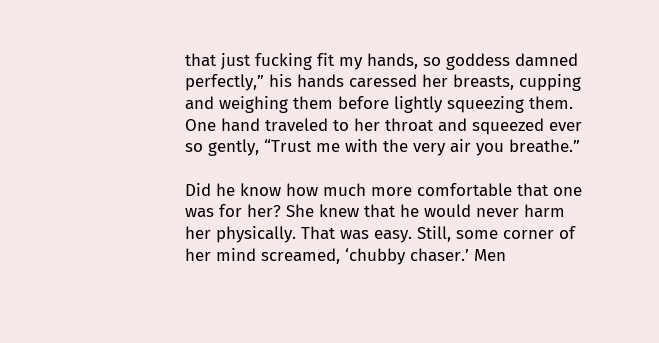that just fucking fit my hands, so goddess damned perfectly,” his hands caressed her breasts, cupping and weighing them before lightly squeezing them. One hand traveled to her throat and squeezed ever so gently, “Trust me with the very air you breathe.”

Did he know how much more comfortable that one was for her? She knew that he would never harm her physically. That was easy. Still, some corner of her mind screamed, ‘chubby chaser.’ Men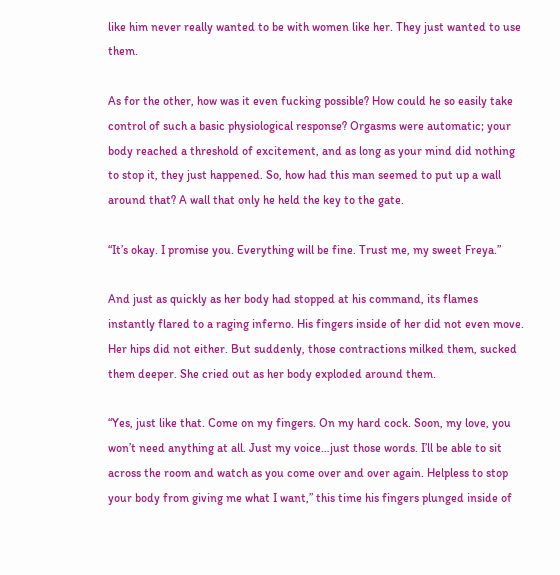like him never really wanted to be with women like her. They just wanted to use them.

As for the other, how was it even fucking possible? How could he so easily take control of such a basic physiological response? Orgasms were automatic; your body reached a threshold of excitement, and as long as your mind did nothing to stop it, they just happened. So, how had this man seemed to put up a wall around that? A wall that only he held the key to the gate.

“It’s okay. I promise you. Everything will be fine. Trust me, my sweet Freya.”

And just as quickly as her body had stopped at his command, its flames instantly flared to a raging inferno. His fingers inside of her did not even move. Her hips did not either. But suddenly, those contractions milked them, sucked them deeper. She cried out as her body exploded around them.

“Yes, just like that. Come on my fingers. On my hard cock. Soon, my love, you won’t need anything at all. Just my voice…just those words. I’ll be able to sit across the room and watch as you come over and over again. Helpless to stop your body from giving me what I want,” this time his fingers plunged inside of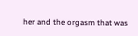her and the orgasm that was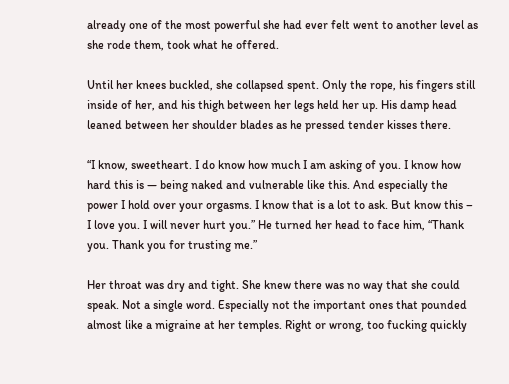already one of the most powerful she had ever felt went to another level as she rode them, took what he offered.

Until her knees buckled, she collapsed spent. Only the rope, his fingers still inside of her, and his thigh between her legs held her up. His damp head leaned between her shoulder blades as he pressed tender kisses there.

“I know, sweetheart. I do know how much I am asking of you. I know how hard this is — being naked and vulnerable like this. And especially the power I hold over your orgasms. I know that is a lot to ask. But know this – I love you. I will never hurt you.” He turned her head to face him, “Thank you. Thank you for trusting me.”

Her throat was dry and tight. She knew there was no way that she could speak. Not a single word. Especially not the important ones that pounded almost like a migraine at her temples. Right or wrong, too fucking quickly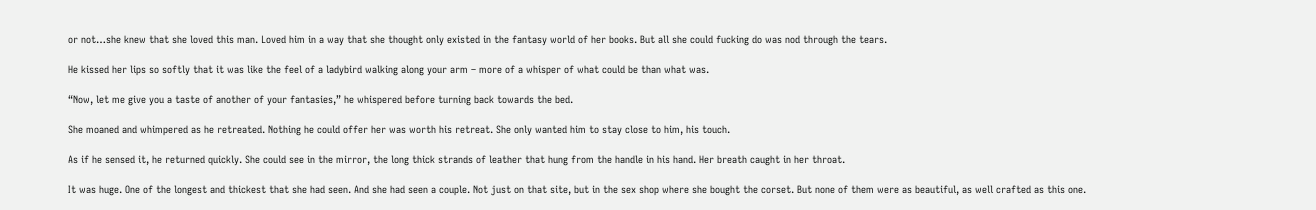or not…she knew that she loved this man. Loved him in a way that she thought only existed in the fantasy world of her books. But all she could fucking do was nod through the tears.

He kissed her lips so softly that it was like the feel of a ladybird walking along your arm – more of a whisper of what could be than what was.

“Now, let me give you a taste of another of your fantasies,” he whispered before turning back towards the bed.

She moaned and whimpered as he retreated. Nothing he could offer her was worth his retreat. She only wanted him to stay close to him, his touch.

As if he sensed it, he returned quickly. She could see in the mirror, the long thick strands of leather that hung from the handle in his hand. Her breath caught in her throat.

It was huge. One of the longest and thickest that she had seen. And she had seen a couple. Not just on that site, but in the sex shop where she bought the corset. But none of them were as beautiful, as well crafted as this one.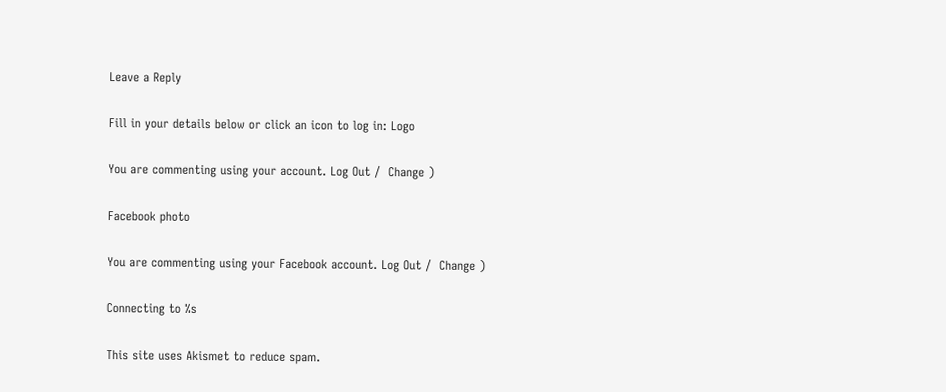Leave a Reply

Fill in your details below or click an icon to log in: Logo

You are commenting using your account. Log Out /  Change )

Facebook photo

You are commenting using your Facebook account. Log Out /  Change )

Connecting to %s

This site uses Akismet to reduce spam.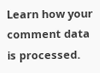Learn how your comment data is processed.